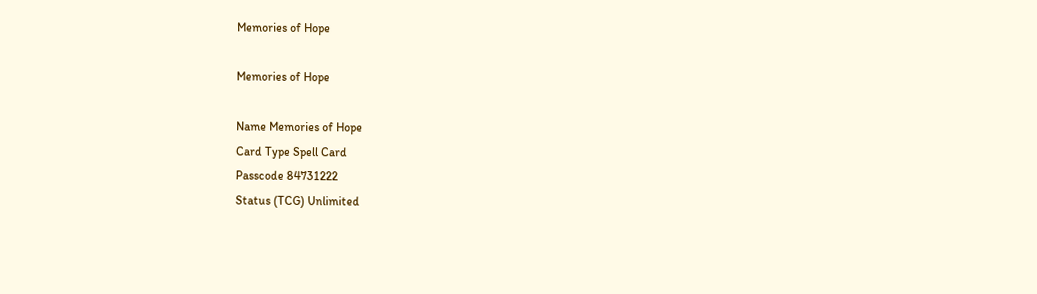Memories of Hope

Memories of Hope

Name Memories of Hope
Card Type Spell Card
Passcode 84731222
Status (TCG) Unlimited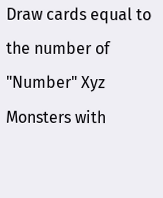Draw cards equal to the number of "Number" Xyz Monsters with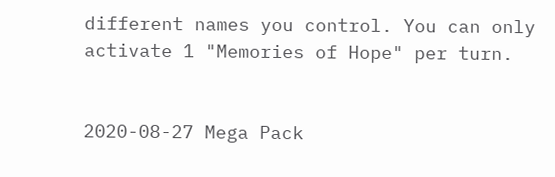different names you control. You can only activate 1 "Memories of Hope" per turn.


2020-08-27 Mega Pack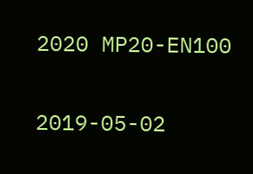2020 MP20-EN100

2019-05-02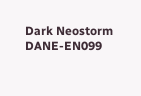Dark Neostorm DANE-EN099